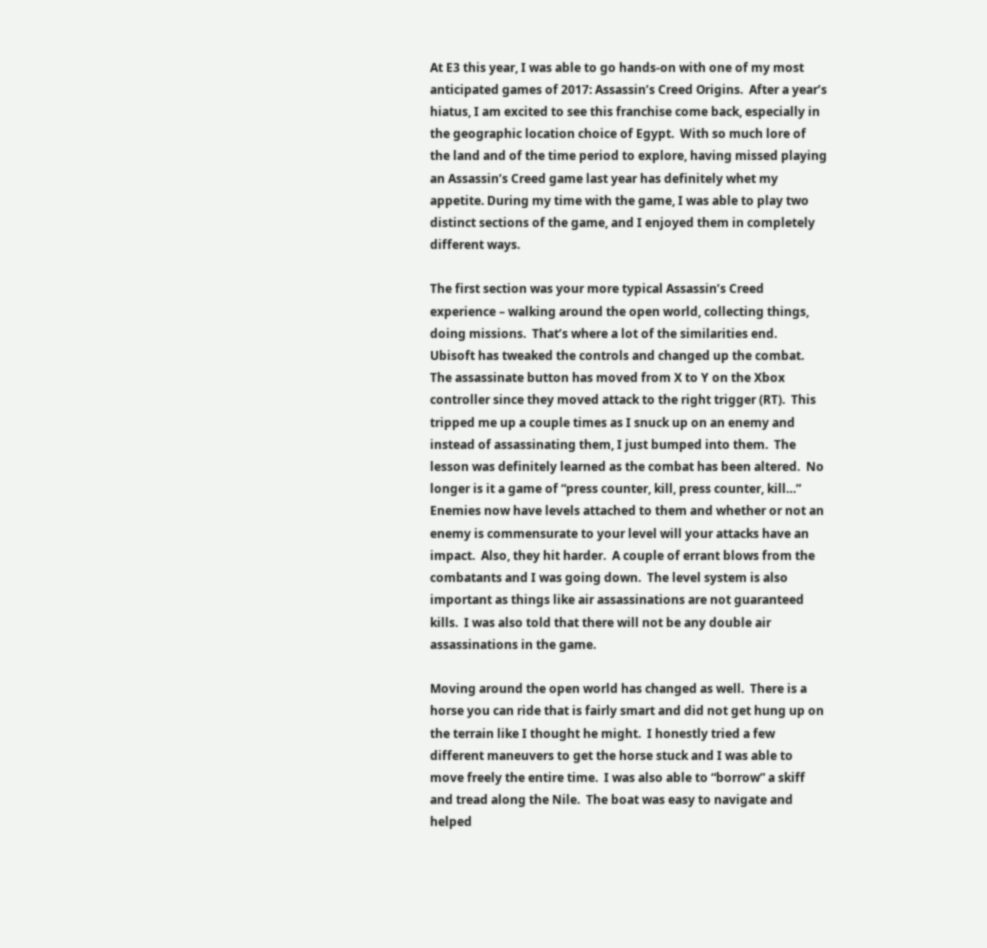At E3 this year, I was able to go hands-on with one of my most anticipated games of 2017: Assassin’s Creed Origins.  After a year’s hiatus, I am excited to see this franchise come back, especially in the geographic location choice of Egypt.  With so much lore of the land and of the time period to explore, having missed playing an Assassin’s Creed game last year has definitely whet my appetite. During my time with the game, I was able to play two distinct sections of the game, and I enjoyed them in completely different ways.

The first section was your more typical Assassin’s Creed experience – walking around the open world, collecting things, doing missions.  That’s where a lot of the similarities end.  Ubisoft has tweaked the controls and changed up the combat.  The assassinate button has moved from X to Y on the Xbox controller since they moved attack to the right trigger (RT).  This tripped me up a couple times as I snuck up on an enemy and instead of assassinating them, I just bumped into them.  The lesson was definitely learned as the combat has been altered.  No longer is it a game of “press counter, kill, press counter, kill…” Enemies now have levels attached to them and whether or not an enemy is commensurate to your level will your attacks have an impact.  Also, they hit harder.  A couple of errant blows from the combatants and I was going down.  The level system is also important as things like air assassinations are not guaranteed kills.  I was also told that there will not be any double air assassinations in the game.

Moving around the open world has changed as well.  There is a horse you can ride that is fairly smart and did not get hung up on the terrain like I thought he might.  I honestly tried a few different maneuvers to get the horse stuck and I was able to move freely the entire time.  I was also able to “borrow” a skiff and tread along the Nile.  The boat was easy to navigate and helped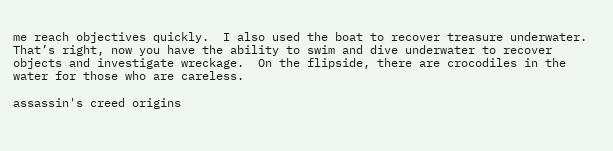me reach objectives quickly.  I also used the boat to recover treasure underwater.  That’s right, now you have the ability to swim and dive underwater to recover objects and investigate wreckage.  On the flipside, there are crocodiles in the water for those who are careless.

assassin's creed origins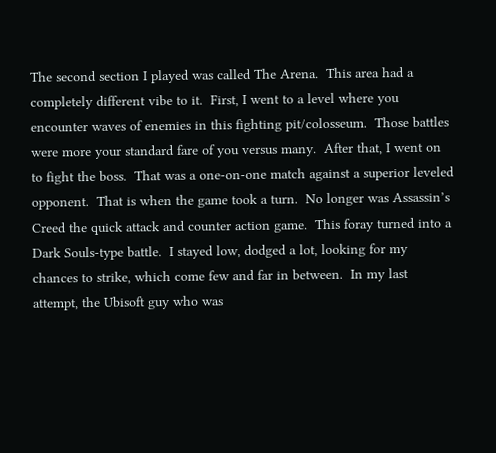The second section I played was called The Arena.  This area had a completely different vibe to it.  First, I went to a level where you encounter waves of enemies in this fighting pit/colosseum.  Those battles were more your standard fare of you versus many.  After that, I went on to fight the boss.  That was a one-on-one match against a superior leveled opponent.  That is when the game took a turn.  No longer was Assassin’s Creed the quick attack and counter action game.  This foray turned into a Dark Souls-type battle.  I stayed low, dodged a lot, looking for my chances to strike, which come few and far in between.  In my last attempt, the Ubisoft guy who was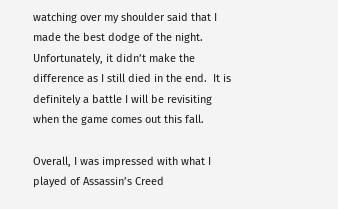watching over my shoulder said that I made the best dodge of the night.  Unfortunately, it didn’t make the difference as I still died in the end.  It is definitely a battle I will be revisiting when the game comes out this fall.

Overall, I was impressed with what I played of Assassin’s Creed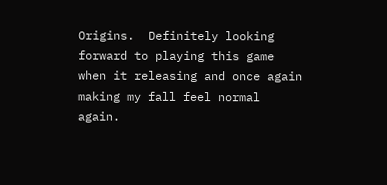Origins.  Definitely looking forward to playing this game when it releasing and once again making my fall feel normal again.